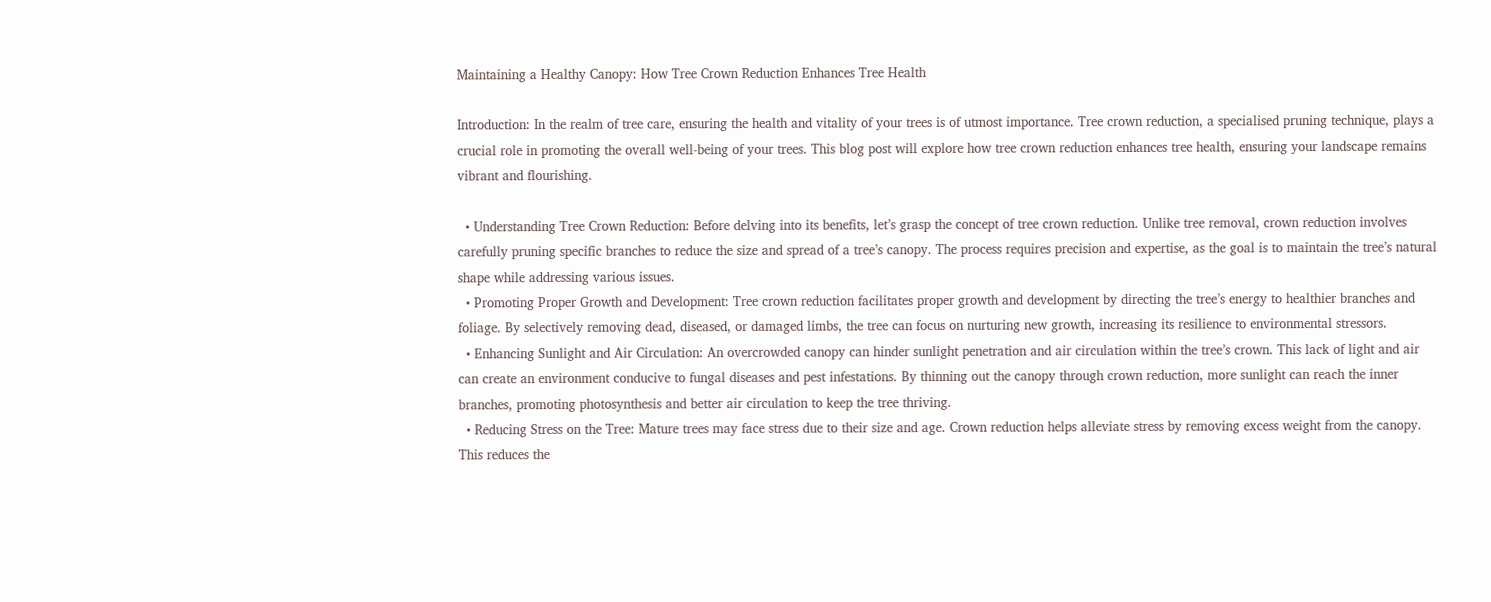Maintaining a Healthy Canopy: How Tree Crown Reduction Enhances Tree Health

Introduction: In the realm of tree care, ensuring the health and vitality of your trees is of utmost importance. Tree crown reduction, a specialised pruning technique, plays a crucial role in promoting the overall well-being of your trees. This blog post will explore how tree crown reduction enhances tree health, ensuring your landscape remains vibrant and flourishing.

  • Understanding Tree Crown Reduction: Before delving into its benefits, let’s grasp the concept of tree crown reduction. Unlike tree removal, crown reduction involves carefully pruning specific branches to reduce the size and spread of a tree’s canopy. The process requires precision and expertise, as the goal is to maintain the tree’s natural shape while addressing various issues.
  • Promoting Proper Growth and Development: Tree crown reduction facilitates proper growth and development by directing the tree’s energy to healthier branches and foliage. By selectively removing dead, diseased, or damaged limbs, the tree can focus on nurturing new growth, increasing its resilience to environmental stressors.
  • Enhancing Sunlight and Air Circulation: An overcrowded canopy can hinder sunlight penetration and air circulation within the tree’s crown. This lack of light and air can create an environment conducive to fungal diseases and pest infestations. By thinning out the canopy through crown reduction, more sunlight can reach the inner branches, promoting photosynthesis and better air circulation to keep the tree thriving.
  • Reducing Stress on the Tree: Mature trees may face stress due to their size and age. Crown reduction helps alleviate stress by removing excess weight from the canopy. This reduces the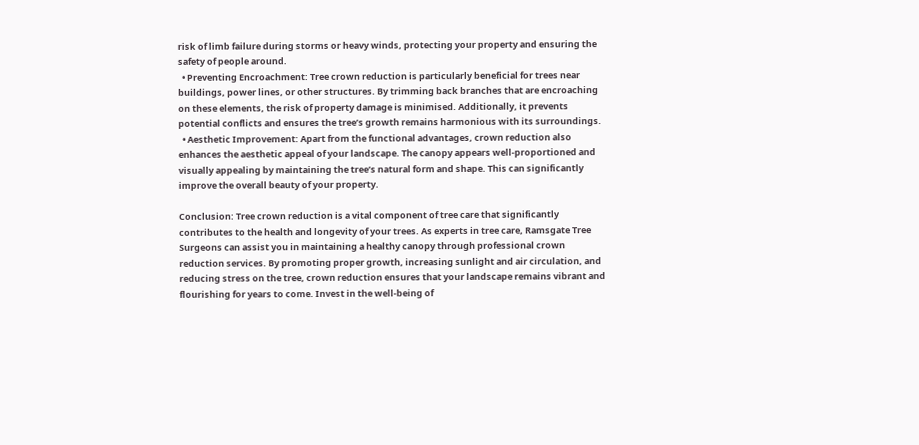risk of limb failure during storms or heavy winds, protecting your property and ensuring the safety of people around.
  • Preventing Encroachment: Tree crown reduction is particularly beneficial for trees near buildings, power lines, or other structures. By trimming back branches that are encroaching on these elements, the risk of property damage is minimised. Additionally, it prevents potential conflicts and ensures the tree’s growth remains harmonious with its surroundings.
  • Aesthetic Improvement: Apart from the functional advantages, crown reduction also enhances the aesthetic appeal of your landscape. The canopy appears well-proportioned and visually appealing by maintaining the tree’s natural form and shape. This can significantly improve the overall beauty of your property.

Conclusion: Tree crown reduction is a vital component of tree care that significantly contributes to the health and longevity of your trees. As experts in tree care, Ramsgate Tree Surgeons can assist you in maintaining a healthy canopy through professional crown reduction services. By promoting proper growth, increasing sunlight and air circulation, and reducing stress on the tree, crown reduction ensures that your landscape remains vibrant and flourishing for years to come. Invest in the well-being of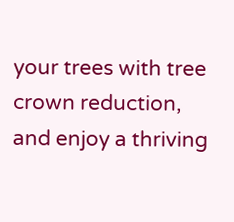your trees with tree crown reduction, and enjoy a thriving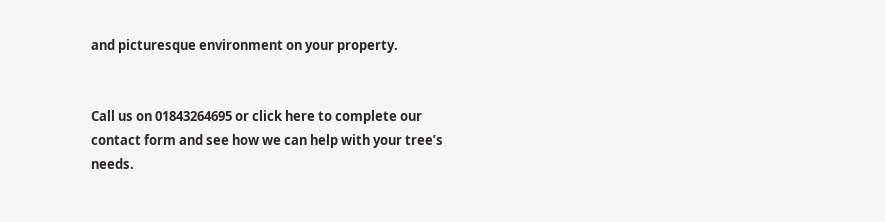and picturesque environment on your property.


Call us on 01843264695 or click here to complete our contact form and see how we can help with your tree’s needs.